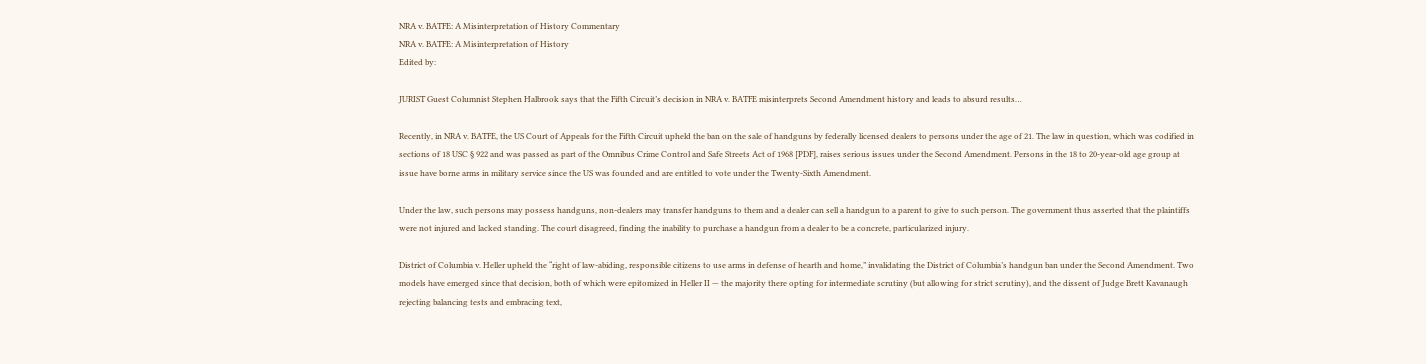NRA v. BATFE: A Misinterpretation of History Commentary
NRA v. BATFE: A Misinterpretation of History
Edited by:

JURIST Guest Columnist Stephen Halbrook says that the Fifth Circuit’s decision in NRA v. BATFE misinterprets Second Amendment history and leads to absurd results…

Recently, in NRA v. BATFE, the US Court of Appeals for the Fifth Circuit upheld the ban on the sale of handguns by federally licensed dealers to persons under the age of 21. The law in question, which was codified in sections of 18 USC § 922 and was passed as part of the Omnibus Crime Control and Safe Streets Act of 1968 [PDF], raises serious issues under the Second Amendment. Persons in the 18 to 20-year-old age group at issue have borne arms in military service since the US was founded and are entitled to vote under the Twenty-Sixth Amendment.

Under the law, such persons may possess handguns, non-dealers may transfer handguns to them and a dealer can sell a handgun to a parent to give to such person. The government thus asserted that the plaintiffs were not injured and lacked standing. The court disagreed, finding the inability to purchase a handgun from a dealer to be a concrete, particularized injury.

District of Columbia v. Heller upheld the “right of law-abiding, responsible citizens to use arms in defense of hearth and home,” invalidating the District of Columbia’s handgun ban under the Second Amendment. Two models have emerged since that decision, both of which were epitomized in Heller II — the majority there opting for intermediate scrutiny (but allowing for strict scrutiny), and the dissent of Judge Brett Kavanaugh rejecting balancing tests and embracing text,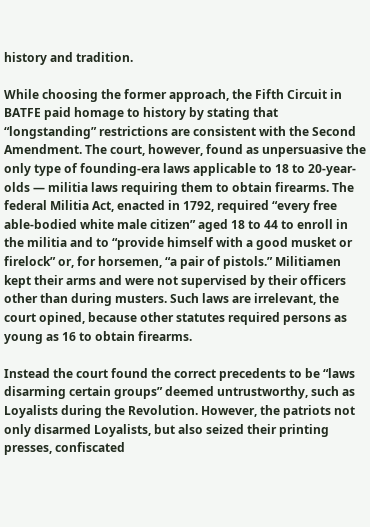history and tradition.

While choosing the former approach, the Fifth Circuit in BATFE paid homage to history by stating that “longstanding” restrictions are consistent with the Second Amendment. The court, however, found as unpersuasive the only type of founding-era laws applicable to 18 to 20-year-olds — militia laws requiring them to obtain firearms. The federal Militia Act, enacted in 1792, required “every free able-bodied white male citizen” aged 18 to 44 to enroll in the militia and to “provide himself with a good musket or firelock” or, for horsemen, “a pair of pistols.” Militiamen kept their arms and were not supervised by their officers other than during musters. Such laws are irrelevant, the court opined, because other statutes required persons as young as 16 to obtain firearms.

Instead the court found the correct precedents to be “laws disarming certain groups” deemed untrustworthy, such as Loyalists during the Revolution. However, the patriots not only disarmed Loyalists, but also seized their printing presses, confiscated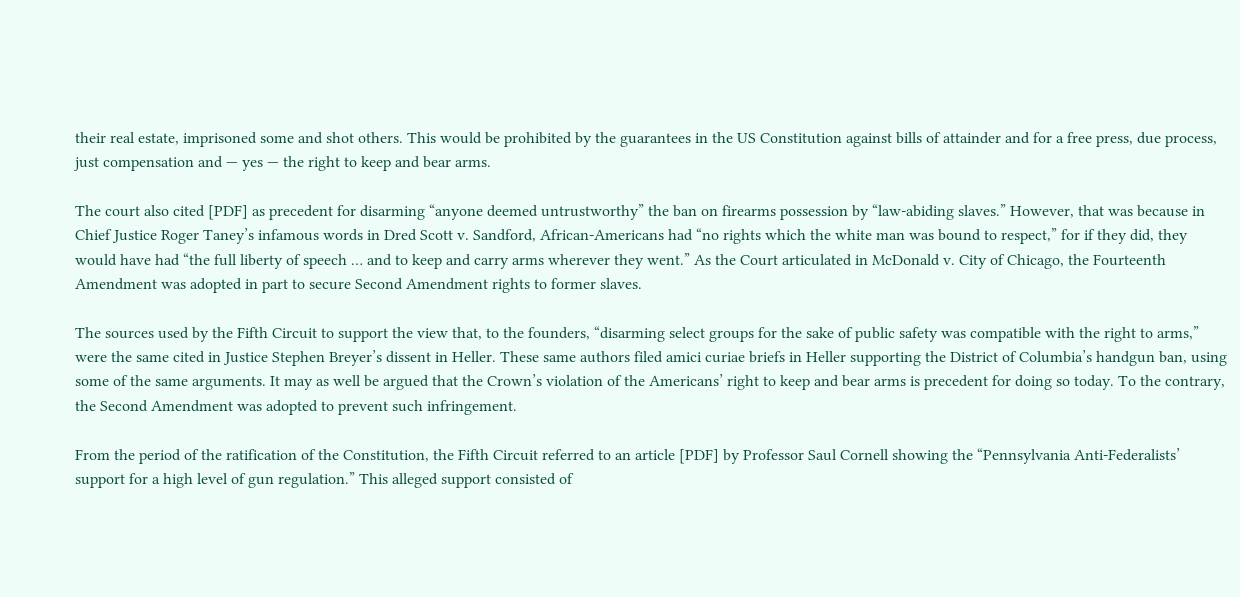their real estate, imprisoned some and shot others. This would be prohibited by the guarantees in the US Constitution against bills of attainder and for a free press, due process, just compensation and — yes — the right to keep and bear arms.

The court also cited [PDF] as precedent for disarming “anyone deemed untrustworthy” the ban on firearms possession by “law-abiding slaves.” However, that was because in Chief Justice Roger Taney’s infamous words in Dred Scott v. Sandford, African-Americans had “no rights which the white man was bound to respect,” for if they did, they would have had “the full liberty of speech … and to keep and carry arms wherever they went.” As the Court articulated in McDonald v. City of Chicago, the Fourteenth Amendment was adopted in part to secure Second Amendment rights to former slaves.

The sources used by the Fifth Circuit to support the view that, to the founders, “disarming select groups for the sake of public safety was compatible with the right to arms,” were the same cited in Justice Stephen Breyer’s dissent in Heller. These same authors filed amici curiae briefs in Heller supporting the District of Columbia’s handgun ban, using some of the same arguments. It may as well be argued that the Crown’s violation of the Americans’ right to keep and bear arms is precedent for doing so today. To the contrary, the Second Amendment was adopted to prevent such infringement.

From the period of the ratification of the Constitution, the Fifth Circuit referred to an article [PDF] by Professor Saul Cornell showing the “Pennsylvania Anti-Federalists’ support for a high level of gun regulation.” This alleged support consisted of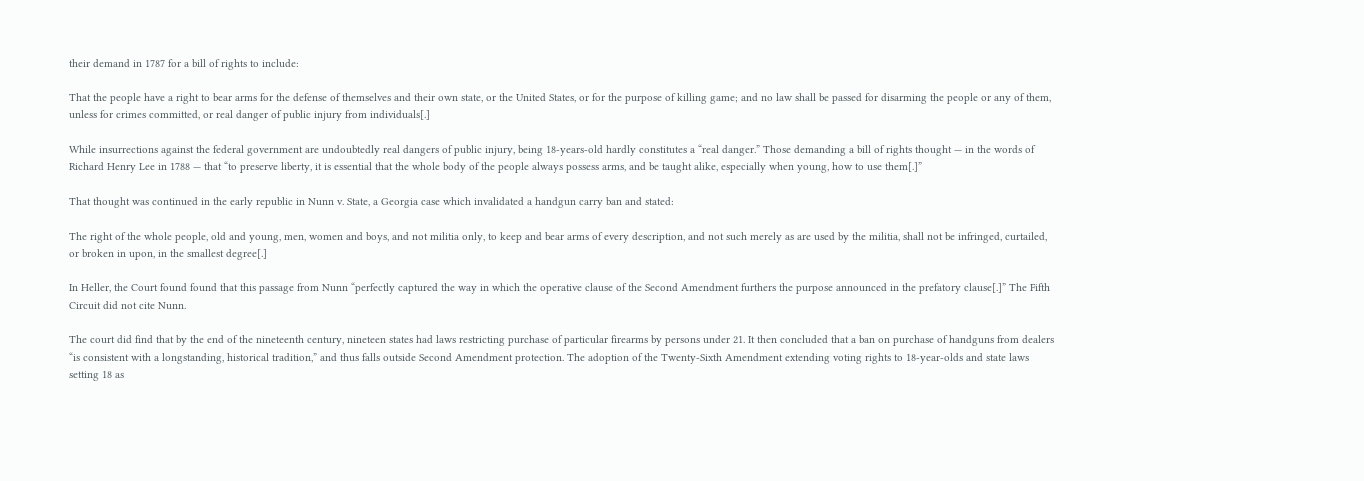their demand in 1787 for a bill of rights to include:

That the people have a right to bear arms for the defense of themselves and their own state, or the United States, or for the purpose of killing game; and no law shall be passed for disarming the people or any of them, unless for crimes committed, or real danger of public injury from individuals[.]

While insurrections against the federal government are undoubtedly real dangers of public injury, being 18-years-old hardly constitutes a “real danger.” Those demanding a bill of rights thought — in the words of Richard Henry Lee in 1788 — that “to preserve liberty, it is essential that the whole body of the people always possess arms, and be taught alike, especially when young, how to use them[.]”

That thought was continued in the early republic in Nunn v. State, a Georgia case which invalidated a handgun carry ban and stated:

The right of the whole people, old and young, men, women and boys, and not militia only, to keep and bear arms of every description, and not such merely as are used by the militia, shall not be infringed, curtailed, or broken in upon, in the smallest degree[.]

In Heller, the Court found found that this passage from Nunn “perfectly captured the way in which the operative clause of the Second Amendment furthers the purpose announced in the prefatory clause[.]” The Fifth Circuit did not cite Nunn.

The court did find that by the end of the nineteenth century, nineteen states had laws restricting purchase of particular firearms by persons under 21. It then concluded that a ban on purchase of handguns from dealers “is consistent with a longstanding, historical tradition,” and thus falls outside Second Amendment protection. The adoption of the Twenty-Sixth Amendment extending voting rights to 18-year-olds and state laws setting 18 as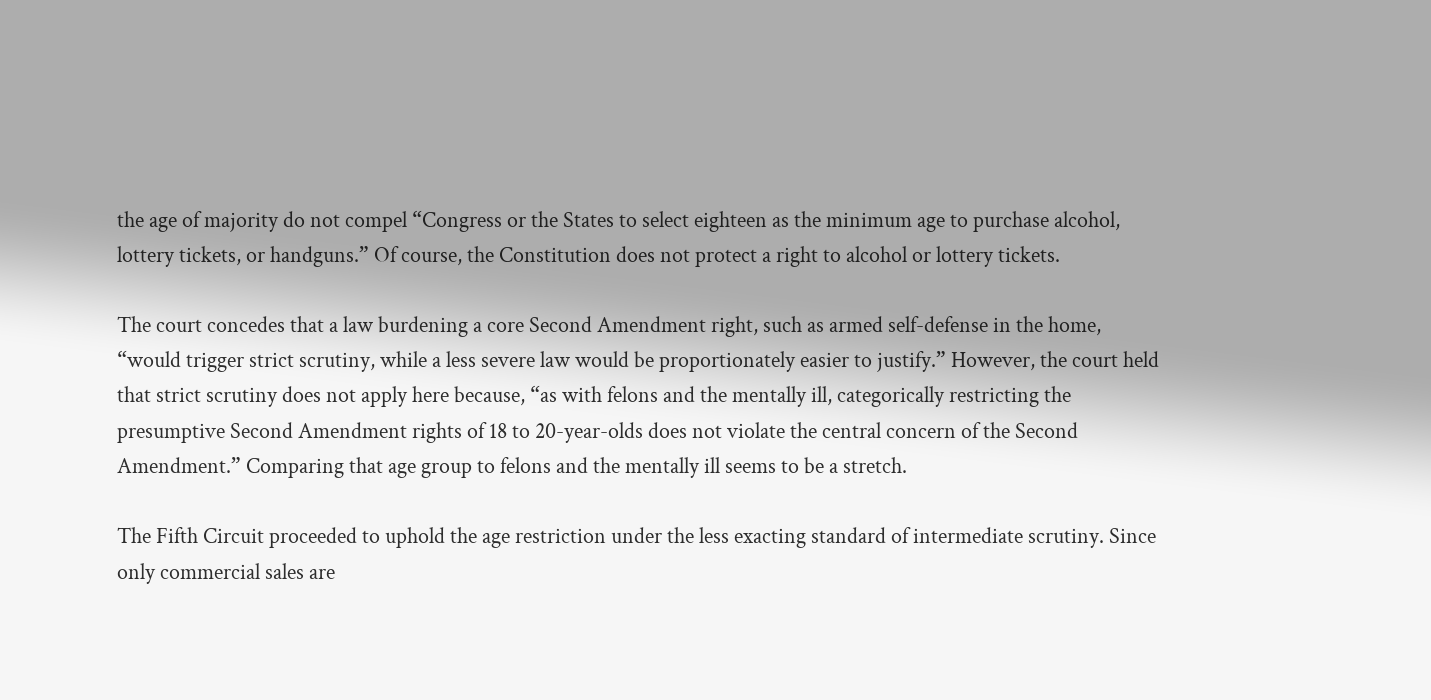the age of majority do not compel “Congress or the States to select eighteen as the minimum age to purchase alcohol, lottery tickets, or handguns.” Of course, the Constitution does not protect a right to alcohol or lottery tickets.

The court concedes that a law burdening a core Second Amendment right, such as armed self-defense in the home, “would trigger strict scrutiny, while a less severe law would be proportionately easier to justify.” However, the court held that strict scrutiny does not apply here because, “as with felons and the mentally ill, categorically restricting the presumptive Second Amendment rights of 18 to 20-year-olds does not violate the central concern of the Second Amendment.” Comparing that age group to felons and the mentally ill seems to be a stretch.

The Fifth Circuit proceeded to uphold the age restriction under the less exacting standard of intermediate scrutiny. Since only commercial sales are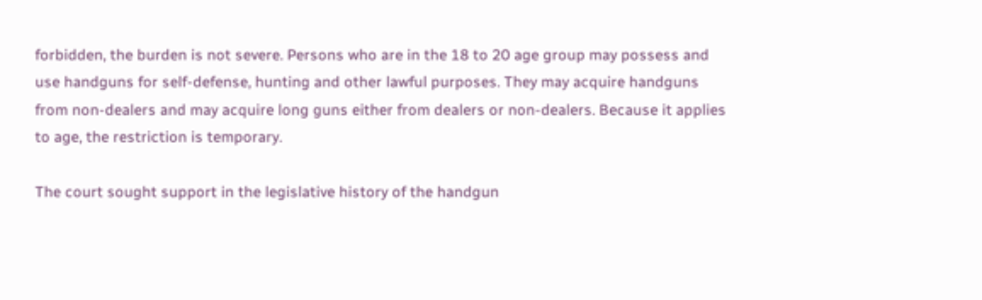forbidden, the burden is not severe. Persons who are in the 18 to 20 age group may possess and use handguns for self-defense, hunting and other lawful purposes. They may acquire handguns from non-dealers and may acquire long guns either from dealers or non-dealers. Because it applies to age, the restriction is temporary.

The court sought support in the legislative history of the handgun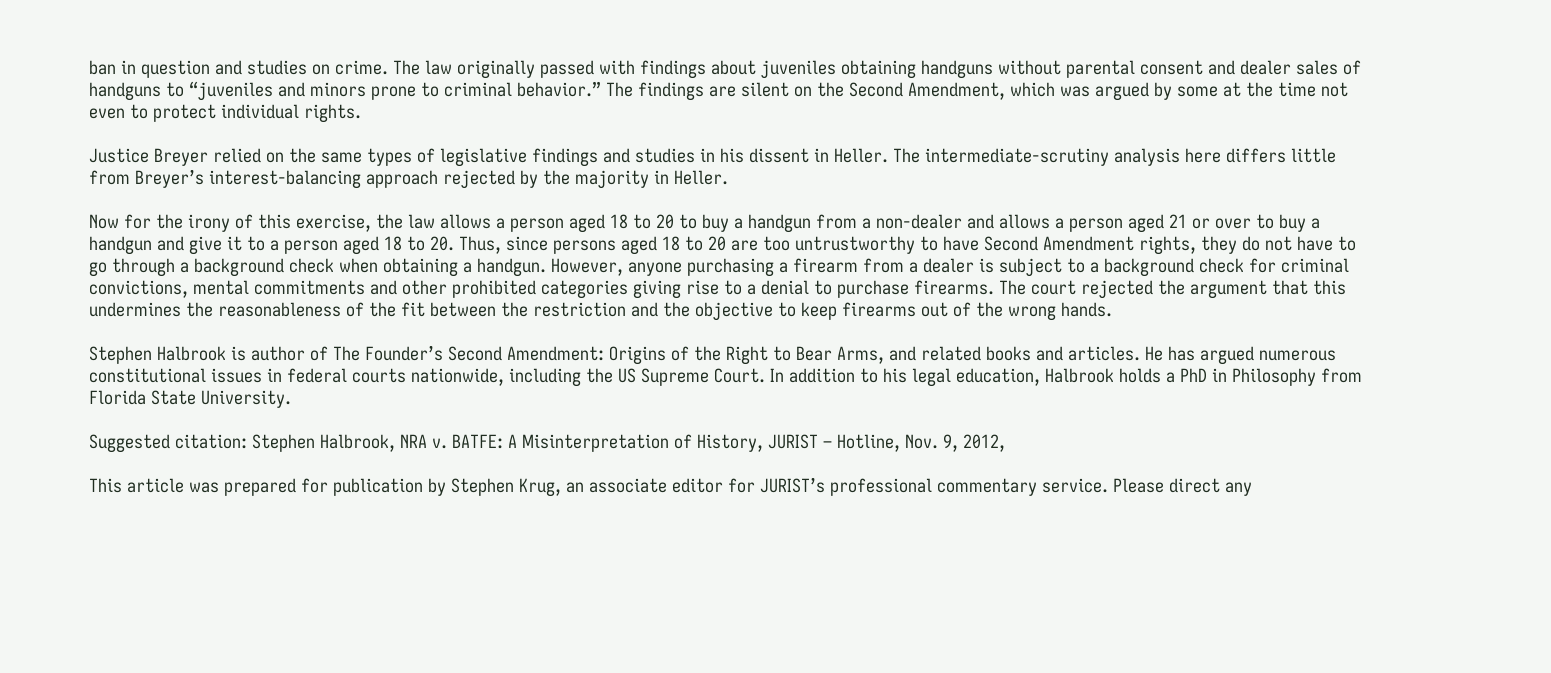ban in question and studies on crime. The law originally passed with findings about juveniles obtaining handguns without parental consent and dealer sales of handguns to “juveniles and minors prone to criminal behavior.” The findings are silent on the Second Amendment, which was argued by some at the time not even to protect individual rights.

Justice Breyer relied on the same types of legislative findings and studies in his dissent in Heller. The intermediate-scrutiny analysis here differs little from Breyer’s interest-balancing approach rejected by the majority in Heller.

Now for the irony of this exercise, the law allows a person aged 18 to 20 to buy a handgun from a non-dealer and allows a person aged 21 or over to buy a handgun and give it to a person aged 18 to 20. Thus, since persons aged 18 to 20 are too untrustworthy to have Second Amendment rights, they do not have to go through a background check when obtaining a handgun. However, anyone purchasing a firearm from a dealer is subject to a background check for criminal convictions, mental commitments and other prohibited categories giving rise to a denial to purchase firearms. The court rejected the argument that this undermines the reasonableness of the fit between the restriction and the objective to keep firearms out of the wrong hands.

Stephen Halbrook is author of The Founder’s Second Amendment: Origins of the Right to Bear Arms, and related books and articles. He has argued numerous constitutional issues in federal courts nationwide, including the US Supreme Court. In addition to his legal education, Halbrook holds a PhD in Philosophy from Florida State University.

Suggested citation: Stephen Halbrook, NRA v. BATFE: A Misinterpretation of History, JURIST – Hotline, Nov. 9, 2012,

This article was prepared for publication by Stephen Krug, an associate editor for JURIST’s professional commentary service. Please direct any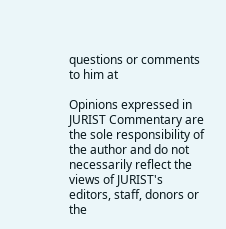questions or comments to him at

Opinions expressed in JURIST Commentary are the sole responsibility of the author and do not necessarily reflect the views of JURIST's editors, staff, donors or the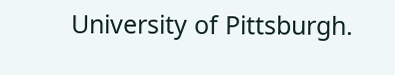University of Pittsburgh.